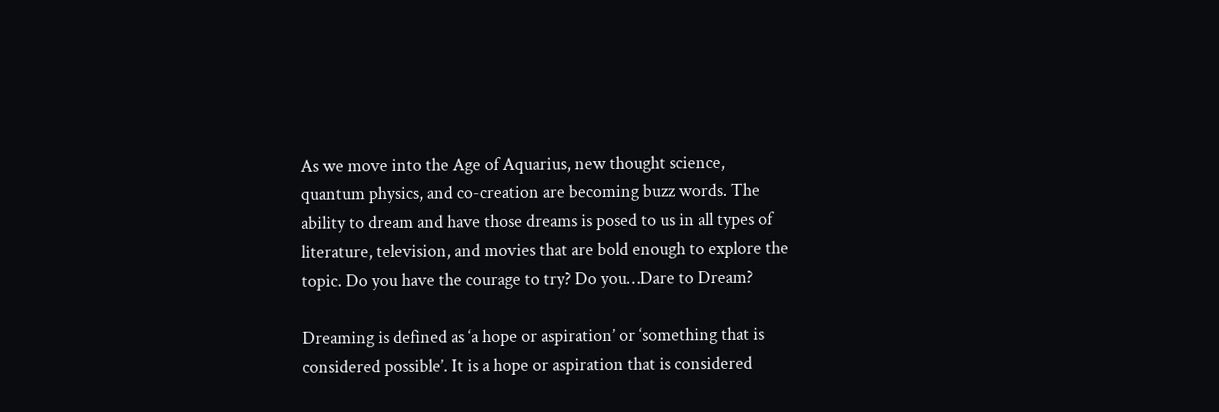As we move into the Age of Aquarius, new thought science, quantum physics, and co-creation are becoming buzz words. The ability to dream and have those dreams is posed to us in all types of literature, television, and movies that are bold enough to explore the topic. Do you have the courage to try? Do you…Dare to Dream?

Dreaming is defined as ‘a hope or aspiration’ or ‘something that is considered possible’. It is a hope or aspiration that is considered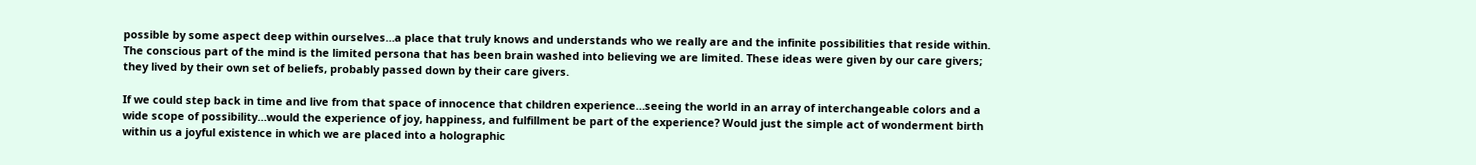possible by some aspect deep within ourselves…a place that truly knows and understands who we really are and the infinite possibilities that reside within. The conscious part of the mind is the limited persona that has been brain washed into believing we are limited. These ideas were given by our care givers; they lived by their own set of beliefs, probably passed down by their care givers.

If we could step back in time and live from that space of innocence that children experience…seeing the world in an array of interchangeable colors and a wide scope of possibility…would the experience of joy, happiness, and fulfillment be part of the experience? Would just the simple act of wonderment birth within us a joyful existence in which we are placed into a holographic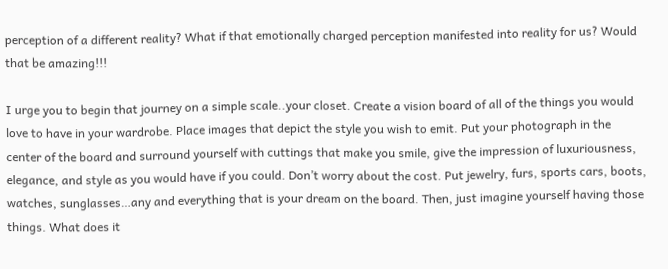perception of a different reality? What if that emotionally charged perception manifested into reality for us? Would that be amazing!!!

I urge you to begin that journey on a simple scale..your closet. Create a vision board of all of the things you would love to have in your wardrobe. Place images that depict the style you wish to emit. Put your photograph in the center of the board and surround yourself with cuttings that make you smile, give the impression of luxuriousness, elegance, and style as you would have if you could. Don’t worry about the cost. Put jewelry, furs, sports cars, boots, watches, sunglasses…any and everything that is your dream on the board. Then, just imagine yourself having those things. What does it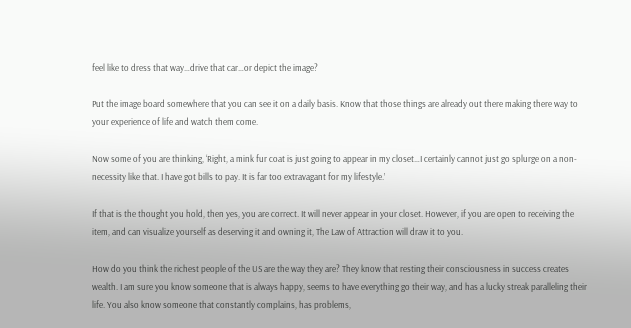feel like to dress that way…drive that car…or depict the image?

Put the image board somewhere that you can see it on a daily basis. Know that those things are already out there making there way to your experience of life and watch them come.

Now some of you are thinking, ‘Right, a mink fur coat is just going to appear in my closet…I certainly cannot just go splurge on a non-necessity like that. I have got bills to pay. It is far too extravagant for my lifestyle.’

If that is the thought you hold, then yes, you are correct. It will never appear in your closet. However, if you are open to receiving the item, and can visualize yourself as deserving it and owning it, The Law of Attraction will draw it to you.

How do you think the richest people of the US are the way they are? They know that resting their consciousness in success creates wealth. I am sure you know someone that is always happy, seems to have everything go their way, and has a lucky streak paralleling their life. You also know someone that constantly complains, has problems,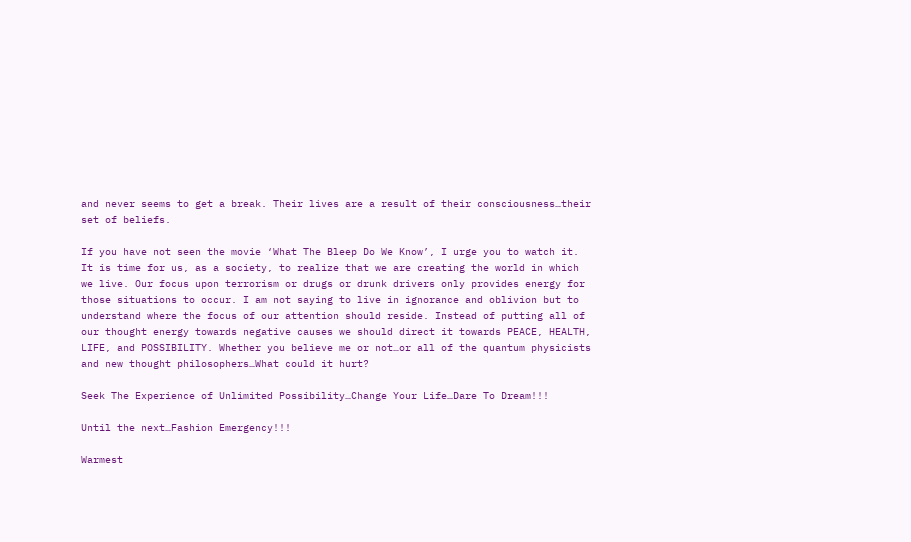and never seems to get a break. Their lives are a result of their consciousness…their set of beliefs.

If you have not seen the movie ‘What The Bleep Do We Know’, I urge you to watch it. It is time for us, as a society, to realize that we are creating the world in which we live. Our focus upon terrorism or drugs or drunk drivers only provides energy for those situations to occur. I am not saying to live in ignorance and oblivion but to understand where the focus of our attention should reside. Instead of putting all of our thought energy towards negative causes we should direct it towards PEACE, HEALTH, LIFE, and POSSIBILITY. Whether you believe me or not…or all of the quantum physicists and new thought philosophers…What could it hurt?

Seek The Experience of Unlimited Possibility…Change Your Life…Dare To Dream!!!

Until the next…Fashion Emergency!!!

Warmest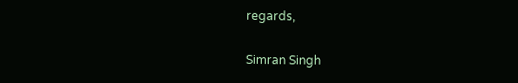regards,

Simran Singh